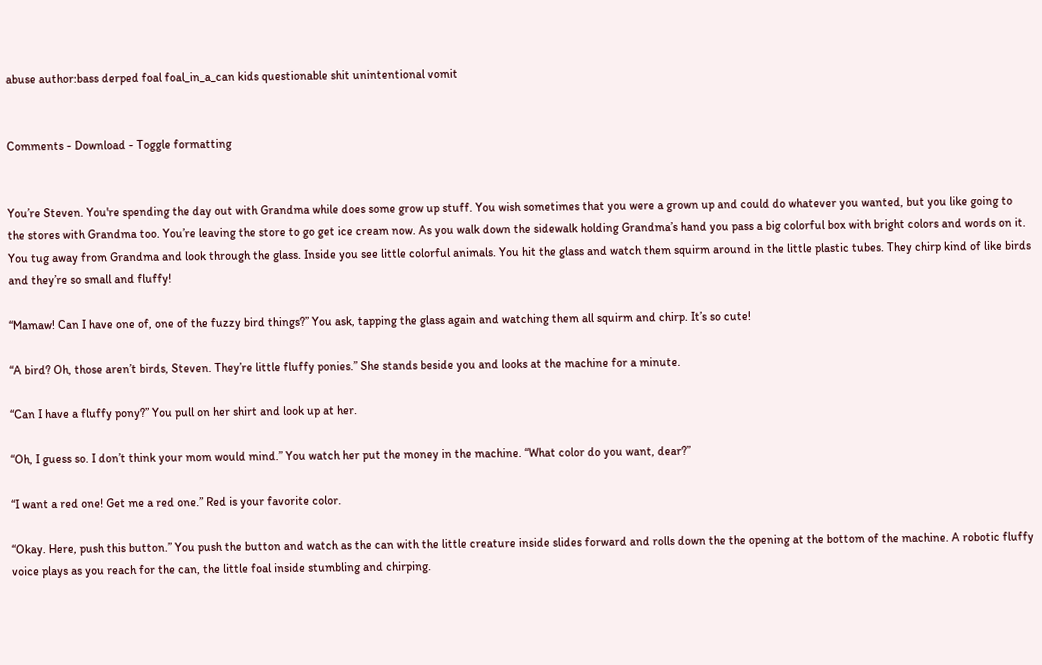abuse author:bass derped foal foal_in_a_can kids questionable shit unintentional vomit


Comments - Download - Toggle formatting


You’re Steven. You're spending the day out with Grandma while does some grow up stuff. You wish sometimes that you were a grown up and could do whatever you wanted, but you like going to the stores with Grandma too. You’re leaving the store to go get ice cream now. As you walk down the sidewalk holding Grandma’s hand you pass a big colorful box with bright colors and words on it. You tug away from Grandma and look through the glass. Inside you see little colorful animals. You hit the glass and watch them squirm around in the little plastic tubes. They chirp kind of like birds and they’re so small and fluffy!

“Mamaw! Can I have one of, one of the fuzzy bird things?” You ask, tapping the glass again and watching them all squirm and chirp. It’s so cute!

“A bird? Oh, those aren’t birds, Steven. They’re little fluffy ponies.” She stands beside you and looks at the machine for a minute.

“Can I have a fluffy pony?” You pull on her shirt and look up at her.

“Oh, I guess so. I don’t think your mom would mind.” You watch her put the money in the machine. “What color do you want, dear?”

“I want a red one! Get me a red one.” Red is your favorite color.

“Okay. Here, push this button.” You push the button and watch as the can with the little creature inside slides forward and rolls down the the opening at the bottom of the machine. A robotic fluffy voice plays as you reach for the can, the little foal inside stumbling and chirping.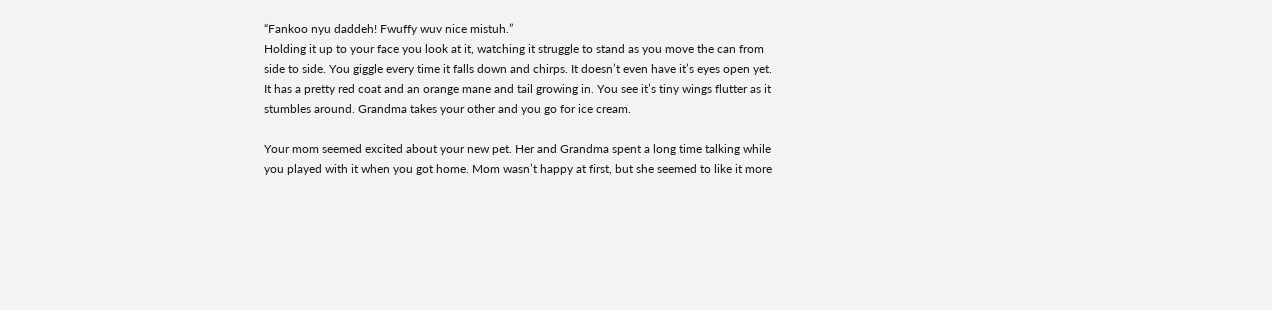“Fankoo nyu daddeh! Fwuffy wuv nice mistuh.”
Holding it up to your face you look at it, watching it struggle to stand as you move the can from side to side. You giggle every time it falls down and chirps. It doesn’t even have it’s eyes open yet. It has a pretty red coat and an orange mane and tail growing in. You see it’s tiny wings flutter as it stumbles around. Grandma takes your other and you go for ice cream.

Your mom seemed excited about your new pet. Her and Grandma spent a long time talking while you played with it when you got home. Mom wasn’t happy at first, but she seemed to like it more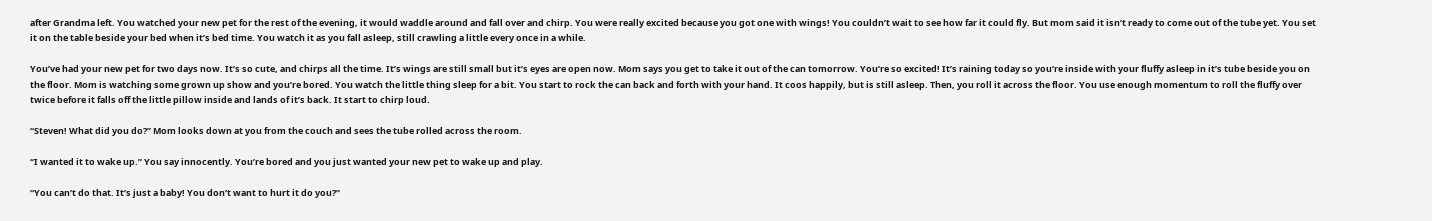after Grandma left. You watched your new pet for the rest of the evening, it would waddle around and fall over and chirp. You were really excited because you got one with wings! You couldn’t wait to see how far it could fly. But mom said it isn’t ready to come out of the tube yet. You set it on the table beside your bed when it’s bed time. You watch it as you fall asleep, still crawling a little every once in a while.

You’ve had your new pet for two days now. It’s so cute, and chirps all the time. It’s wings are still small but it’s eyes are open now. Mom says you get to take it out of the can tomorrow. You’re so excited! It’s raining today so you’re inside with your fluffy asleep in it’s tube beside you on the floor. Mom is watching some grown up show and you’re bored. You watch the little thing sleep for a bit. You start to rock the can back and forth with your hand. It coos happily, but is still asleep. Then, you roll it across the floor. You use enough momentum to roll the fluffy over twice before it falls off the little pillow inside and lands of it’s back. It start to chirp loud.

“Steven! What did you do?” Mom looks down at you from the couch and sees the tube rolled across the room.

“I wanted it to wake up.” You say innocently. You’re bored and you just wanted your new pet to wake up and play.

“You can’t do that. It’s just a baby! You don’t want to hurt it do you?”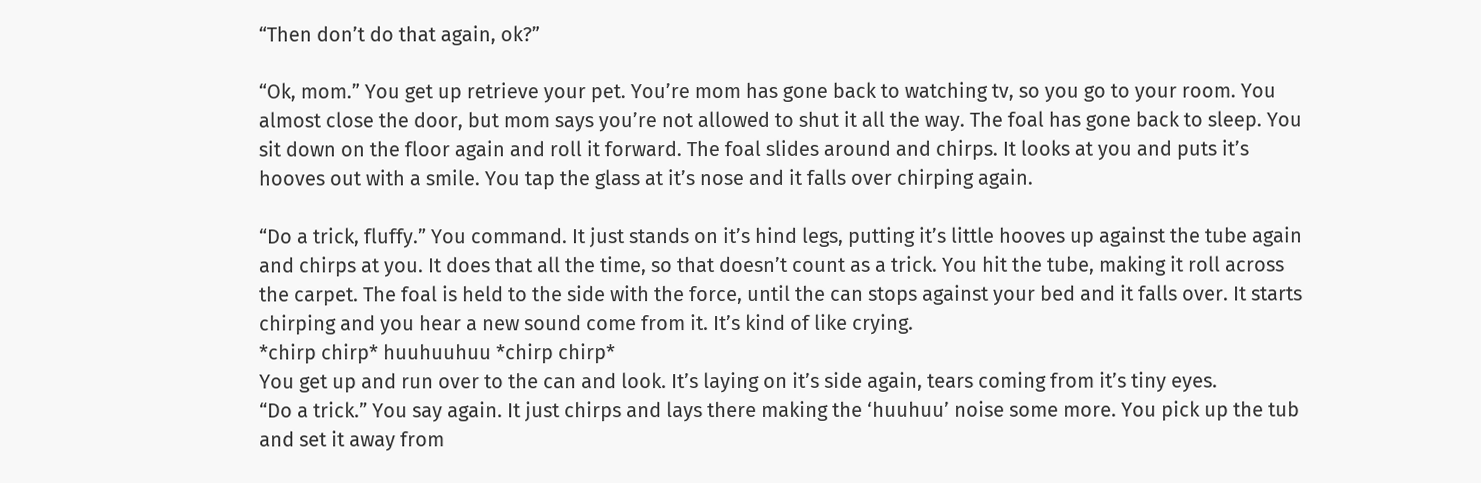“Then don’t do that again, ok?”

“Ok, mom.” You get up retrieve your pet. You’re mom has gone back to watching tv, so you go to your room. You almost close the door, but mom says you’re not allowed to shut it all the way. The foal has gone back to sleep. You sit down on the floor again and roll it forward. The foal slides around and chirps. It looks at you and puts it’s hooves out with a smile. You tap the glass at it’s nose and it falls over chirping again.

“Do a trick, fluffy.” You command. It just stands on it’s hind legs, putting it’s little hooves up against the tube again and chirps at you. It does that all the time, so that doesn’t count as a trick. You hit the tube, making it roll across the carpet. The foal is held to the side with the force, until the can stops against your bed and it falls over. It starts chirping and you hear a new sound come from it. It’s kind of like crying.
*chirp chirp* huuhuuhuu *chirp chirp*
You get up and run over to the can and look. It’s laying on it’s side again, tears coming from it’s tiny eyes.
“Do a trick.” You say again. It just chirps and lays there making the ‘huuhuu’ noise some more. You pick up the tub and set it away from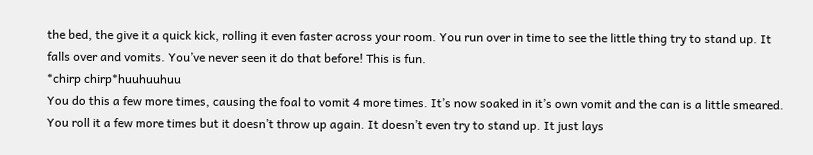the bed, the give it a quick kick, rolling it even faster across your room. You run over in time to see the little thing try to stand up. It falls over and vomits. You’ve never seen it do that before! This is fun.
*chirp chirp*huuhuuhuu
You do this a few more times, causing the foal to vomit 4 more times. It’s now soaked in it’s own vomit and the can is a little smeared. You roll it a few more times but it doesn’t throw up again. It doesn’t even try to stand up. It just lays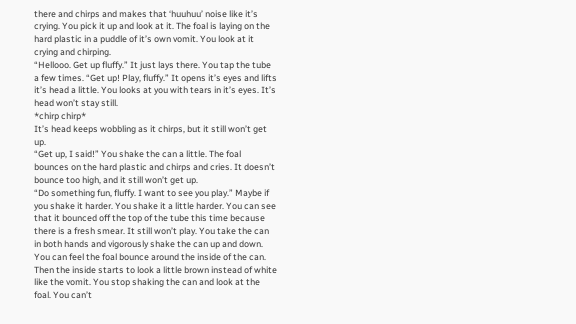there and chirps and makes that ‘huuhuu’ noise like it’s crying. You pick it up and look at it. The foal is laying on the hard plastic in a puddle of it’s own vomit. You look at it crying and chirping.
“Hellooo. Get up fluffy.” It just lays there. You tap the tube a few times. “Get up! Play, fluffy.” It opens it’s eyes and lifts it’s head a little. You looks at you with tears in it’s eyes. It’s head won’t stay still.
*chirp chirp*
It’s head keeps wobbling as it chirps, but it still won’t get up.
“Get up, I said!” You shake the can a little. The foal bounces on the hard plastic and chirps and cries. It doesn’t bounce too high, and it still won’t get up.
“Do something fun, fluffy. I want to see you play.” Maybe if you shake it harder. You shake it a little harder. You can see that it bounced off the top of the tube this time because there is a fresh smear. It still won’t play. You take the can in both hands and vigorously shake the can up and down. You can feel the foal bounce around the inside of the can. Then the inside starts to look a little brown instead of white like the vomit. You stop shaking the can and look at the foal. You can’t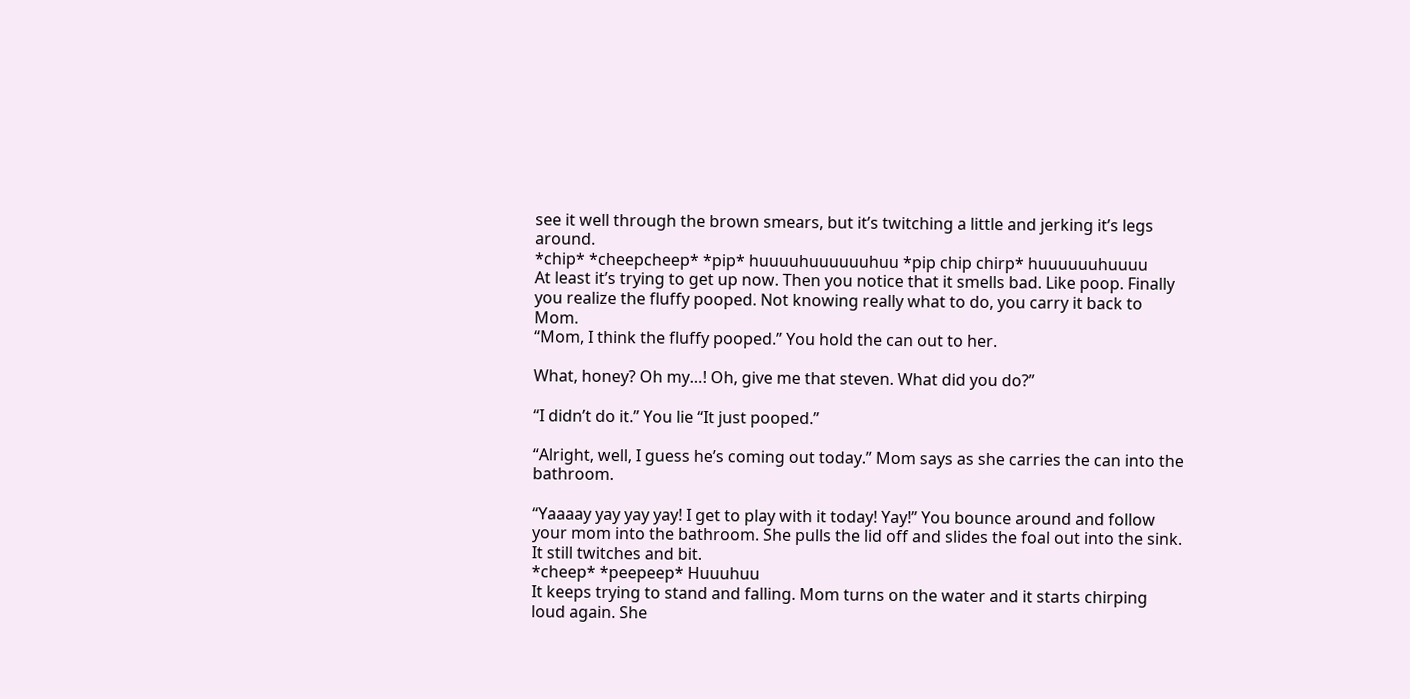see it well through the brown smears, but it’s twitching a little and jerking it’s legs around.
*chip* *cheepcheep* *pip* huuuuhuuuuuuhuu *pip chip chirp* huuuuuuhuuuu
At least it’s trying to get up now. Then you notice that it smells bad. Like poop. Finally you realize the fluffy pooped. Not knowing really what to do, you carry it back to Mom.
“Mom, I think the fluffy pooped.” You hold the can out to her.

What, honey? Oh my…! Oh, give me that steven. What did you do?”

“I didn’t do it.” You lie “It just pooped.”

“Alright, well, I guess he’s coming out today.” Mom says as she carries the can into the bathroom.

“Yaaaay yay yay yay! I get to play with it today! Yay!” You bounce around and follow your mom into the bathroom. She pulls the lid off and slides the foal out into the sink. It still twitches and bit.
*cheep* *peepeep* Huuuhuu
It keeps trying to stand and falling. Mom turns on the water and it starts chirping loud again. She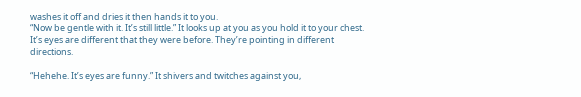washes it off and dries it then hands it to you.
“Now be gentle with it. It’s still little.” It looks up at you as you hold it to your chest. It’s eyes are different that they were before. They’re pointing in different directions.

“Hehehe. It’s eyes are funny.” It shivers and twitches against you,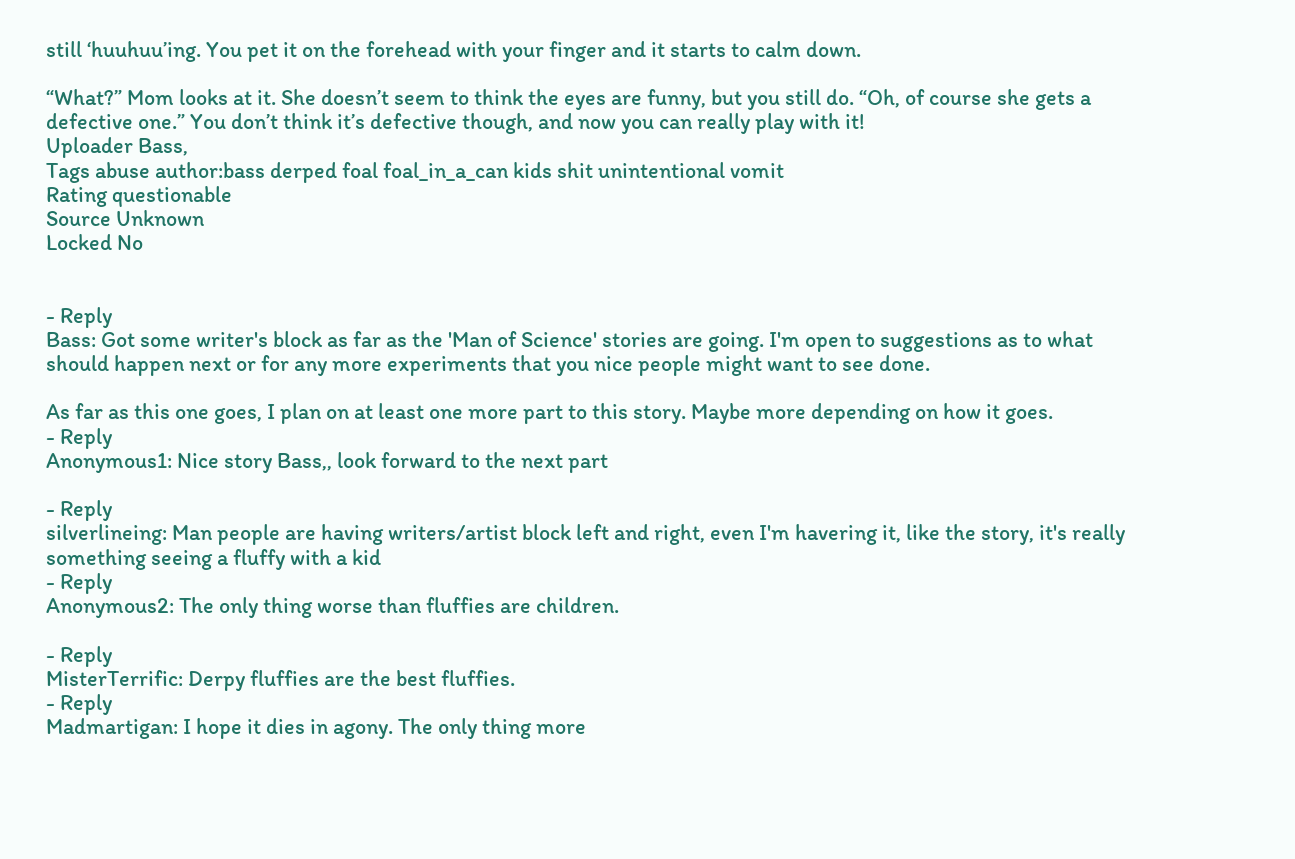still ‘huuhuu’ing. You pet it on the forehead with your finger and it starts to calm down.

“What?” Mom looks at it. She doesn’t seem to think the eyes are funny, but you still do. “Oh, of course she gets a defective one.” You don’t think it’s defective though, and now you can really play with it!
Uploader Bass,
Tags abuse author:bass derped foal foal_in_a_can kids shit unintentional vomit
Rating questionable
Source Unknown
Locked No


- Reply
Bass: Got some writer's block as far as the 'Man of Science' stories are going. I'm open to suggestions as to what should happen next or for any more experiments that you nice people might want to see done.

As far as this one goes, I plan on at least one more part to this story. Maybe more depending on how it goes.
- Reply
Anonymous1: Nice story Bass,, look forward to the next part

- Reply
silverlineing: Man people are having writers/artist block left and right, even I'm havering it, like the story, it's really something seeing a fluffy with a kid
- Reply
Anonymous2: The only thing worse than fluffies are children.

- Reply
MisterTerrific: Derpy fluffies are the best fluffies.
- Reply
Madmartigan: I hope it dies in agony. The only thing more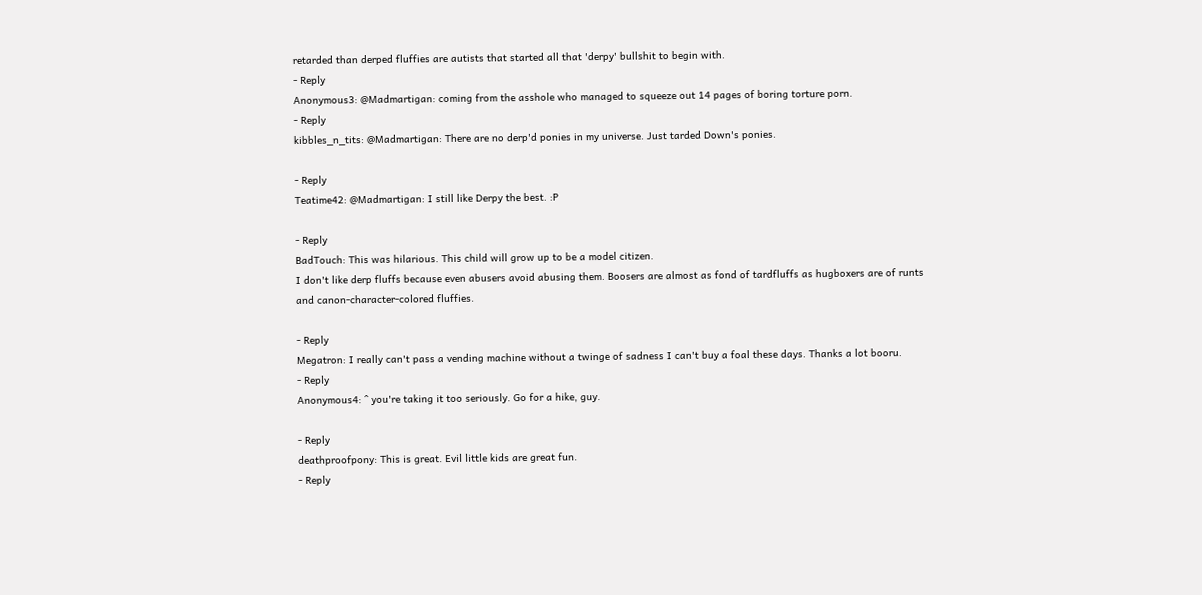retarded than derped fluffies are autists that started all that 'derpy' bullshit to begin with.
- Reply
Anonymous3: @Madmartigan: coming from the asshole who managed to squeeze out 14 pages of boring torture porn.
- Reply
kibbles_n_tits: @Madmartigan: There are no derp'd ponies in my universe. Just tarded Down's ponies.

- Reply
Teatime42: @Madmartigan: I still like Derpy the best. :P

- Reply
BadTouch: This was hilarious. This child will grow up to be a model citizen.
I don't like derp fluffs because even abusers avoid abusing them. Boosers are almost as fond of tardfluffs as hugboxers are of runts and canon-character-colored fluffies.

- Reply
Megatron: I really can't pass a vending machine without a twinge of sadness I can't buy a foal these days. Thanks a lot booru.
- Reply
Anonymous4: ^ you're taking it too seriously. Go for a hike, guy.

- Reply
deathproofpony: This is great. Evil little kids are great fun.
- Reply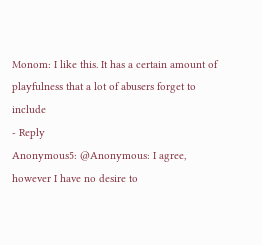Monom: I like this. It has a certain amount of playfulness that a lot of abusers forget to include
- Reply
Anonymous5: @Anonymous: I agree, however I have no desire to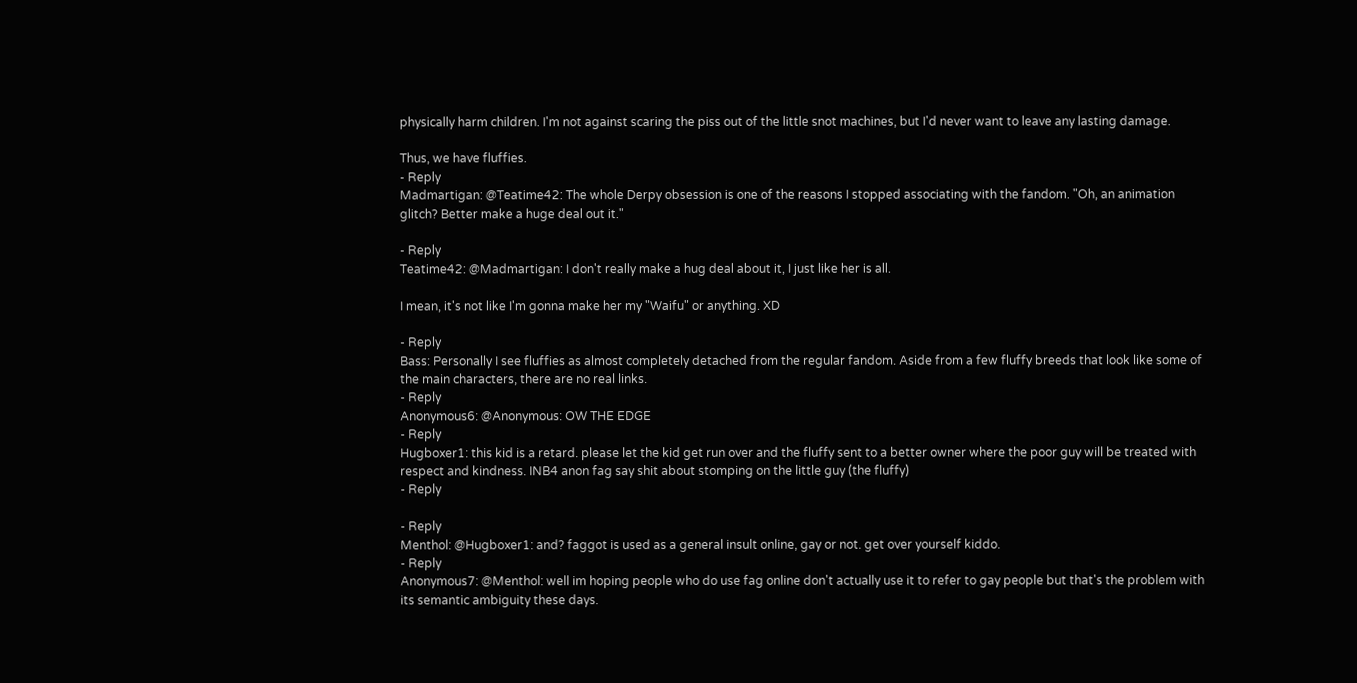physically harm children. I'm not against scaring the piss out of the little snot machines, but I'd never want to leave any lasting damage.

Thus, we have fluffies.
- Reply
Madmartigan: @Teatime42: The whole Derpy obsession is one of the reasons I stopped associating with the fandom. "Oh, an animation glitch? Better make a huge deal out it."

- Reply
Teatime42: @Madmartigan: I don't really make a hug deal about it, I just like her is all.

I mean, it's not like I'm gonna make her my "Waifu" or anything. XD

- Reply
Bass: Personally I see fluffies as almost completely detached from the regular fandom. Aside from a few fluffy breeds that look like some of the main characters, there are no real links.
- Reply
Anonymous6: @Anonymous: OW THE EDGE
- Reply
Hugboxer1: this kid is a retard. please let the kid get run over and the fluffy sent to a better owner where the poor guy will be treated with respect and kindness. INB4 anon fag say shit about stomping on the little guy (the fluffy)
- Reply

- Reply
Menthol: @Hugboxer1: and? faggot is used as a general insult online, gay or not. get over yourself kiddo.
- Reply
Anonymous7: @Menthol: well im hoping people who do use fag online don't actually use it to refer to gay people but that's the problem with its semantic ambiguity these days.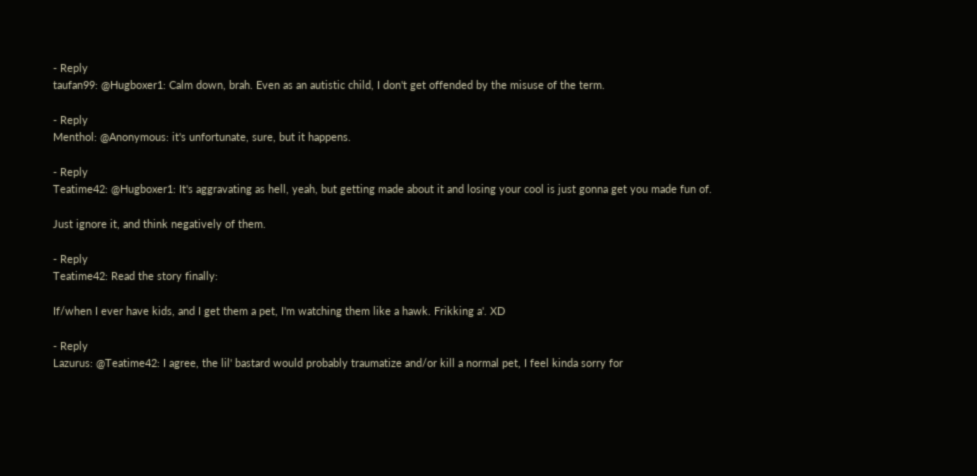- Reply
taufan99: @Hugboxer1: Calm down, brah. Even as an autistic child, I don't get offended by the misuse of the term.

- Reply
Menthol: @Anonymous: it's unfortunate, sure, but it happens.

- Reply
Teatime42: @Hugboxer1: It's aggravating as hell, yeah, but getting made about it and losing your cool is just gonna get you made fun of.

Just ignore it, and think negatively of them.

- Reply
Teatime42: Read the story finally:

If/when I ever have kids, and I get them a pet, I'm watching them like a hawk. Frikking a'. XD

- Reply
Lazurus: @Teatime42: I agree, the lil' bastard would probably traumatize and/or kill a normal pet, I feel kinda sorry for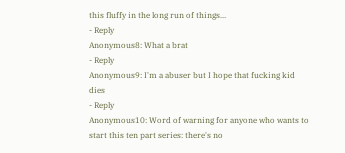this fluffy in the long run of things...
- Reply
Anonymous8: What a brat
- Reply
Anonymous9: I'm a abuser but I hope that fucking kid dies
- Reply
Anonymous10: Word of warning for anyone who wants to start this ten part series: there's no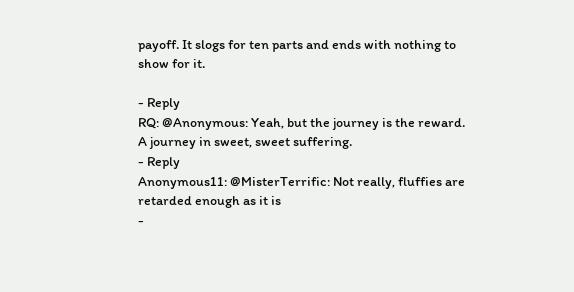payoff. It slogs for ten parts and ends with nothing to show for it.

- Reply
RQ: @Anonymous: Yeah, but the journey is the reward. A journey in sweet, sweet suffering.
- Reply
Anonymous11: @MisterTerrific: Not really, fluffies are retarded enough as it is
-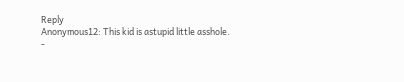Reply
Anonymous12: This kid is astupid little asshole.
-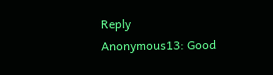Reply
Anonymous13: Good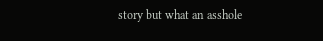story but what an asshole